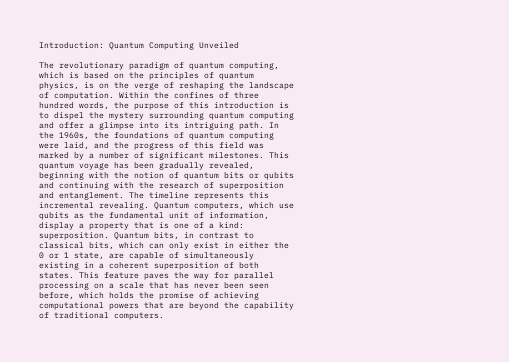Introduction: Quantum Computing Unveiled

The revolutionary paradigm of quantum computing, which is based on the principles of quantum physics, is on the verge of reshaping the landscape of computation. Within the confines of three hundred words, the purpose of this introduction is to dispel the mystery surrounding quantum computing and offer a glimpse into its intriguing path. In the 1960s, the foundations of quantum computing were laid, and the progress of this field was marked by a number of significant milestones. This quantum voyage has been gradually revealed, beginning with the notion of quantum bits or qubits and continuing with the research of superposition and entanglement. The timeline represents this incremental revealing. Quantum computers, which use qubits as the fundamental unit of information, display a property that is one of a kind: superposition. Quantum bits, in contrast to classical bits, which can only exist in either the 0 or 1 state, are capable of simultaneously existing in a coherent superposition of both states. This feature paves the way for parallel processing on a scale that has never been seen before, which holds the promise of achieving computational powers that are beyond the capability of traditional computers.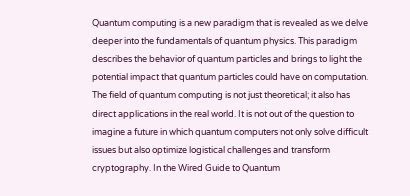Quantum computing is a new paradigm that is revealed as we delve deeper into the fundamentals of quantum physics. This paradigm describes the behavior of quantum particles and brings to light the potential impact that quantum particles could have on computation. The field of quantum computing is not just theoretical; it also has direct applications in the real world. It is not out of the question to imagine a future in which quantum computers not only solve difficult issues but also optimize logistical challenges and transform cryptography. In the Wired Guide to Quantum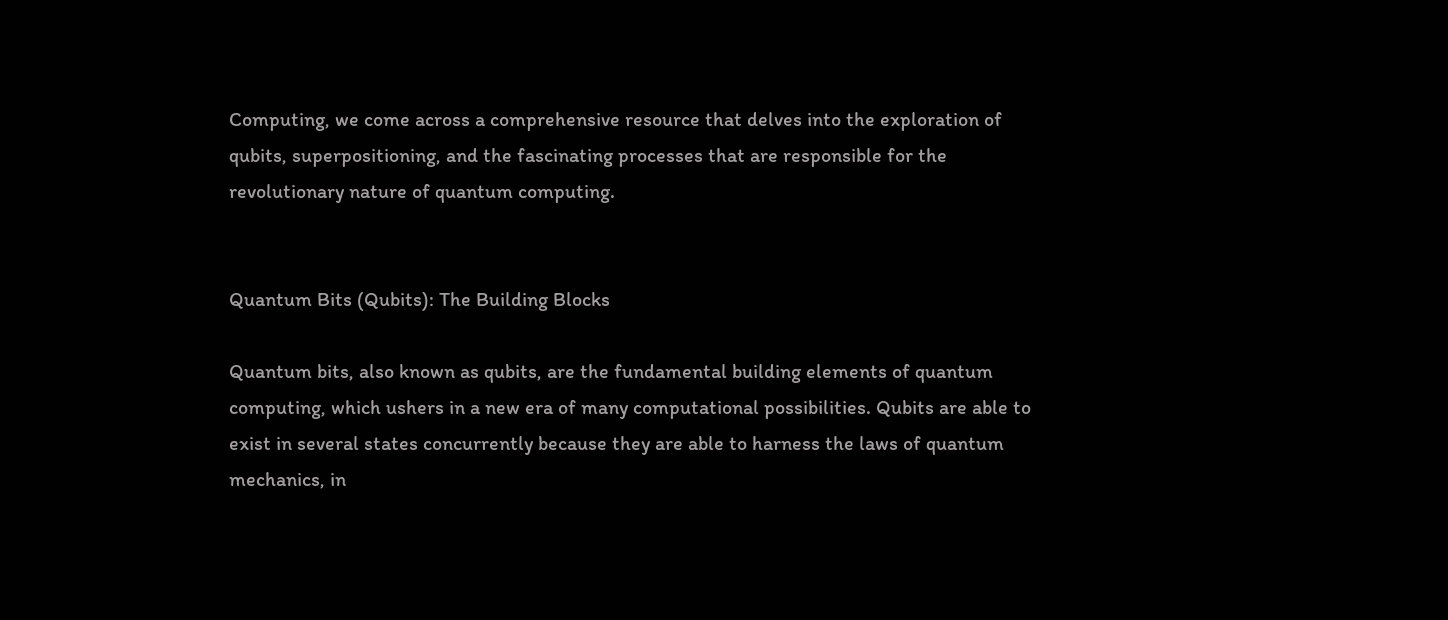Computing, we come across a comprehensive resource that delves into the exploration of qubits, superpositioning, and the fascinating processes that are responsible for the revolutionary nature of quantum computing.


Quantum Bits (Qubits): The Building Blocks

Quantum bits, also known as qubits, are the fundamental building elements of quantum computing, which ushers in a new era of many computational possibilities. Qubits are able to exist in several states concurrently because they are able to harness the laws of quantum mechanics, in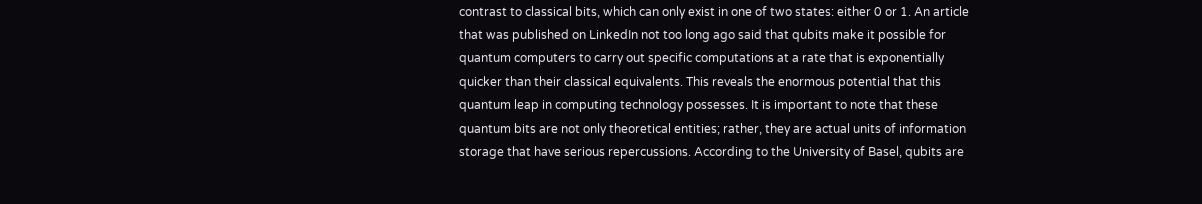contrast to classical bits, which can only exist in one of two states: either 0 or 1. An article that was published on LinkedIn not too long ago said that qubits make it possible for quantum computers to carry out specific computations at a rate that is exponentially quicker than their classical equivalents. This reveals the enormous potential that this quantum leap in computing technology possesses. It is important to note that these quantum bits are not only theoretical entities; rather, they are actual units of information storage that have serious repercussions. According to the University of Basel, qubits are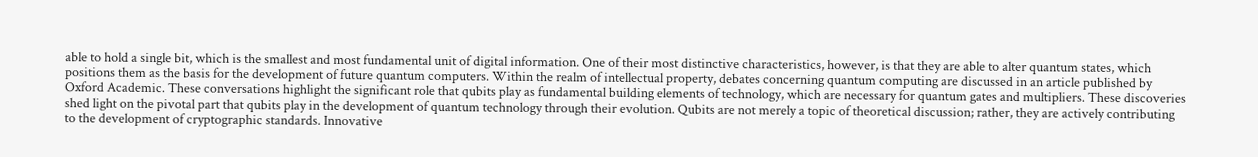able to hold a single bit, which is the smallest and most fundamental unit of digital information. One of their most distinctive characteristics, however, is that they are able to alter quantum states, which positions them as the basis for the development of future quantum computers. Within the realm of intellectual property, debates concerning quantum computing are discussed in an article published by Oxford Academic. These conversations highlight the significant role that qubits play as fundamental building elements of technology, which are necessary for quantum gates and multipliers. These discoveries shed light on the pivotal part that qubits play in the development of quantum technology through their evolution. Qubits are not merely a topic of theoretical discussion; rather, they are actively contributing to the development of cryptographic standards. Innovative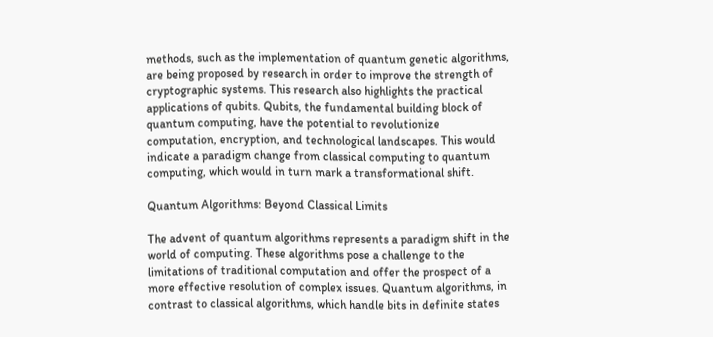methods, such as the implementation of quantum genetic algorithms, are being proposed by research in order to improve the strength of cryptographic systems. This research also highlights the practical applications of qubits. Qubits, the fundamental building block of quantum computing, have the potential to revolutionize computation, encryption, and technological landscapes. This would indicate a paradigm change from classical computing to quantum computing, which would in turn mark a transformational shift.

Quantum Algorithms: Beyond Classical Limits

The advent of quantum algorithms represents a paradigm shift in the world of computing. These algorithms pose a challenge to the limitations of traditional computation and offer the prospect of a more effective resolution of complex issues. Quantum algorithms, in contrast to classical algorithms, which handle bits in definite states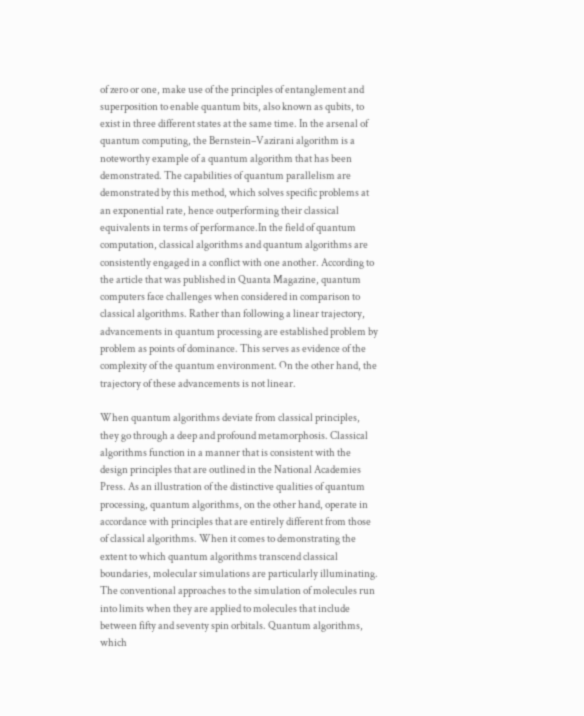of zero or one, make use of the principles of entanglement and superposition to enable quantum bits, also known as qubits, to exist in three different states at the same time. In the arsenal of quantum computing, the Bernstein–Vazirani algorithm is a noteworthy example of a quantum algorithm that has been demonstrated. The capabilities of quantum parallelism are demonstrated by this method, which solves specific problems at an exponential rate, hence outperforming their classical equivalents in terms of performance.In the field of quantum computation, classical algorithms and quantum algorithms are consistently engaged in a conflict with one another. According to the article that was published in Quanta Magazine, quantum computers face challenges when considered in comparison to classical algorithms. Rather than following a linear trajectory, advancements in quantum processing are established problem by problem as points of dominance. This serves as evidence of the complexity of the quantum environment. On the other hand, the trajectory of these advancements is not linear.

When quantum algorithms deviate from classical principles, they go through a deep and profound metamorphosis. Classical algorithms function in a manner that is consistent with the design principles that are outlined in the National Academies Press. As an illustration of the distinctive qualities of quantum processing, quantum algorithms, on the other hand, operate in accordance with principles that are entirely different from those of classical algorithms. When it comes to demonstrating the extent to which quantum algorithms transcend classical boundaries, molecular simulations are particularly illuminating. The conventional approaches to the simulation of molecules run into limits when they are applied to molecules that include between fifty and seventy spin orbitals. Quantum algorithms, which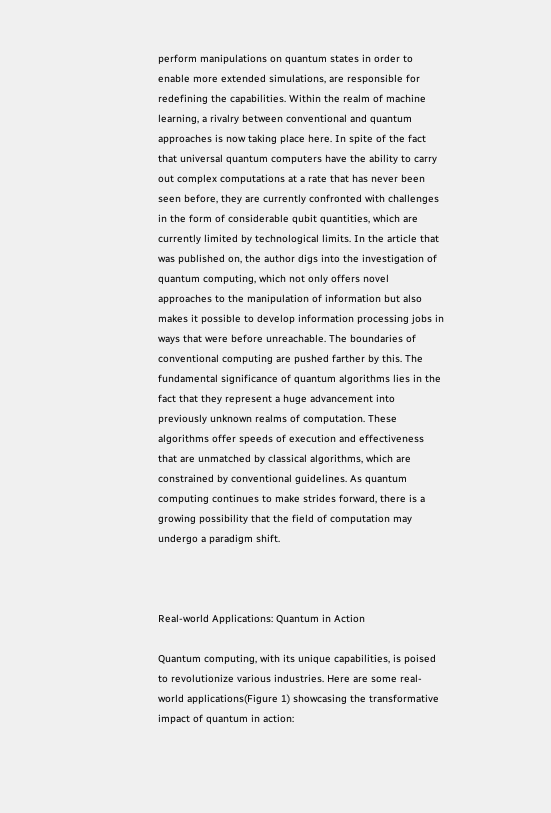perform manipulations on quantum states in order to enable more extended simulations, are responsible for redefining the capabilities. Within the realm of machine learning, a rivalry between conventional and quantum approaches is now taking place here. In spite of the fact that universal quantum computers have the ability to carry out complex computations at a rate that has never been seen before, they are currently confronted with challenges in the form of considerable qubit quantities, which are currently limited by technological limits. In the article that was published on, the author digs into the investigation of quantum computing, which not only offers novel approaches to the manipulation of information but also makes it possible to develop information processing jobs in ways that were before unreachable. The boundaries of conventional computing are pushed farther by this. The fundamental significance of quantum algorithms lies in the fact that they represent a huge advancement into previously unknown realms of computation. These algorithms offer speeds of execution and effectiveness that are unmatched by classical algorithms, which are constrained by conventional guidelines. As quantum computing continues to make strides forward, there is a growing possibility that the field of computation may undergo a paradigm shift.



Real-world Applications: Quantum in Action

Quantum computing, with its unique capabilities, is poised to revolutionize various industries. Here are some real-world applications(Figure 1) showcasing the transformative impact of quantum in action: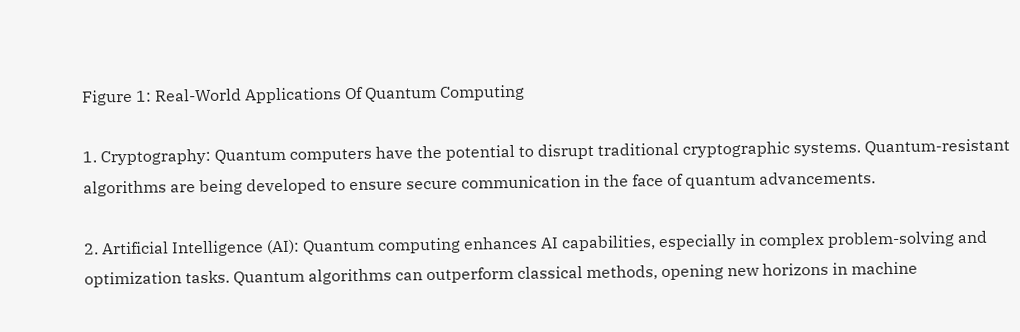Figure 1: Real-World Applications Of Quantum Computing

1. Cryptography: Quantum computers have the potential to disrupt traditional cryptographic systems. Quantum-resistant algorithms are being developed to ensure secure communication in the face of quantum advancements.

2. Artificial Intelligence (AI): Quantum computing enhances AI capabilities, especially in complex problem-solving and optimization tasks. Quantum algorithms can outperform classical methods, opening new horizons in machine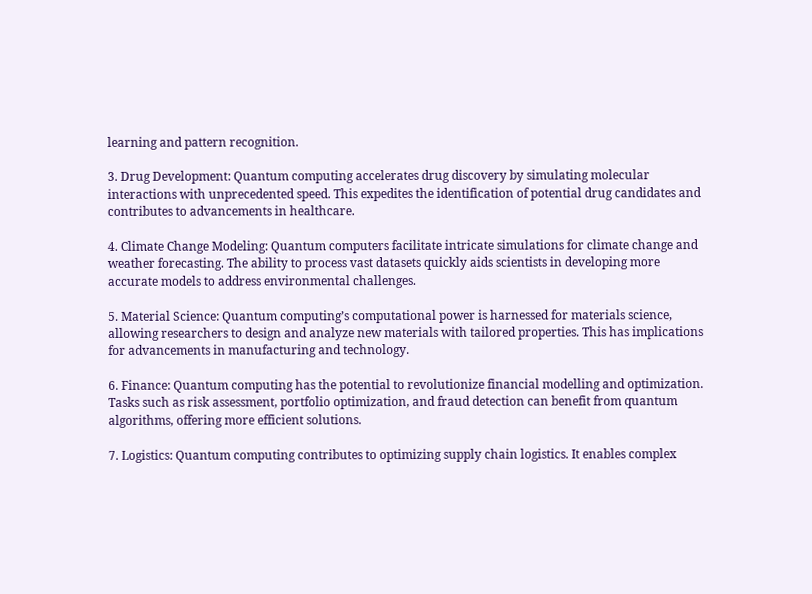learning and pattern recognition.

3. Drug Development: Quantum computing accelerates drug discovery by simulating molecular interactions with unprecedented speed. This expedites the identification of potential drug candidates and contributes to advancements in healthcare.

4. Climate Change Modeling: Quantum computers facilitate intricate simulations for climate change and weather forecasting. The ability to process vast datasets quickly aids scientists in developing more accurate models to address environmental challenges.

5. Material Science: Quantum computing’s computational power is harnessed for materials science, allowing researchers to design and analyze new materials with tailored properties. This has implications for advancements in manufacturing and technology.

6. Finance: Quantum computing has the potential to revolutionize financial modelling and optimization. Tasks such as risk assessment, portfolio optimization, and fraud detection can benefit from quantum algorithms, offering more efficient solutions.

7. Logistics: Quantum computing contributes to optimizing supply chain logistics. It enables complex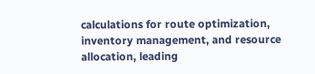calculations for route optimization, inventory management, and resource allocation, leading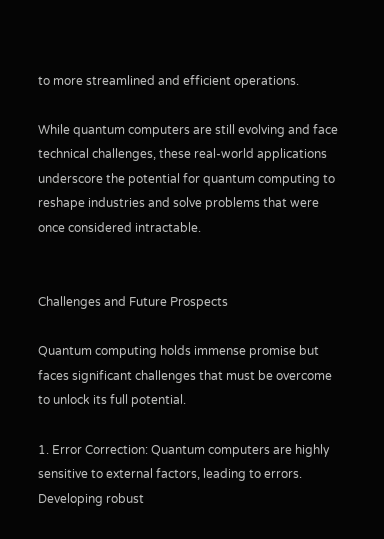to more streamlined and efficient operations.

While quantum computers are still evolving and face technical challenges, these real-world applications underscore the potential for quantum computing to reshape industries and solve problems that were once considered intractable.


Challenges and Future Prospects

Quantum computing holds immense promise but faces significant challenges that must be overcome to unlock its full potential.

1. Error Correction: Quantum computers are highly sensitive to external factors, leading to errors. Developing robust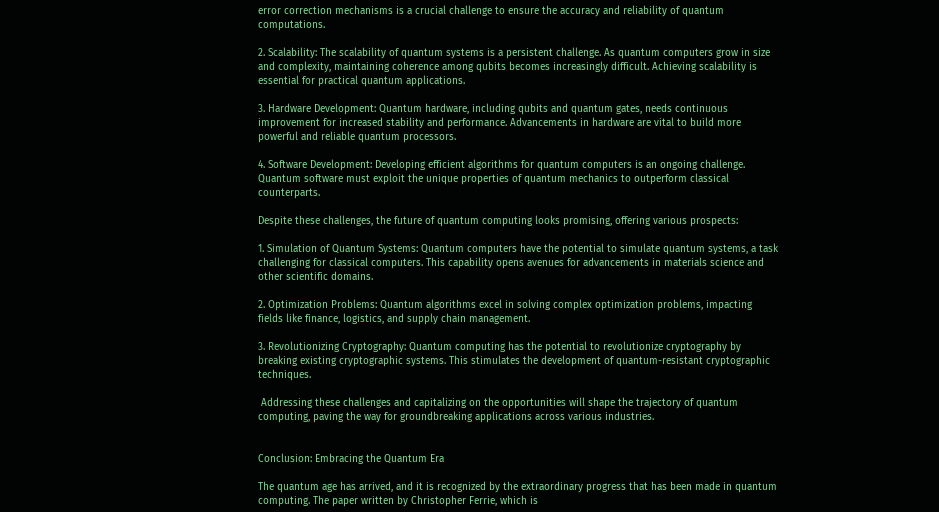error correction mechanisms is a crucial challenge to ensure the accuracy and reliability of quantum computations.

2. Scalability: The scalability of quantum systems is a persistent challenge. As quantum computers grow in size and complexity, maintaining coherence among qubits becomes increasingly difficult. Achieving scalability is essential for practical quantum applications.

3. Hardware Development: Quantum hardware, including qubits and quantum gates, needs continuous improvement for increased stability and performance. Advancements in hardware are vital to build more powerful and reliable quantum processors.

4. Software Development: Developing efficient algorithms for quantum computers is an ongoing challenge. Quantum software must exploit the unique properties of quantum mechanics to outperform classical counterparts.

Despite these challenges, the future of quantum computing looks promising, offering various prospects:

1. Simulation of Quantum Systems: Quantum computers have the potential to simulate quantum systems, a task challenging for classical computers. This capability opens avenues for advancements in materials science and other scientific domains.

2. Optimization Problems: Quantum algorithms excel in solving complex optimization problems, impacting fields like finance, logistics, and supply chain management.

3. Revolutionizing Cryptography: Quantum computing has the potential to revolutionize cryptography by breaking existing cryptographic systems. This stimulates the development of quantum-resistant cryptographic techniques.

 Addressing these challenges and capitalizing on the opportunities will shape the trajectory of quantum computing, paving the way for groundbreaking applications across various industries.


Conclusion: Embracing the Quantum Era

The quantum age has arrived, and it is recognized by the extraordinary progress that has been made in quantum computing. The paper written by Christopher Ferrie, which is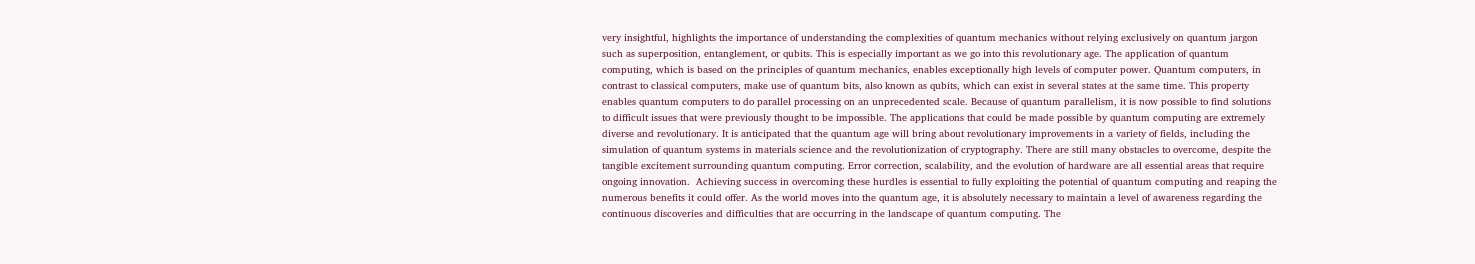very insightful, highlights the importance of understanding the complexities of quantum mechanics without relying exclusively on quantum jargon such as superposition, entanglement, or qubits. This is especially important as we go into this revolutionary age. The application of quantum computing, which is based on the principles of quantum mechanics, enables exceptionally high levels of computer power. Quantum computers, in contrast to classical computers, make use of quantum bits, also known as qubits, which can exist in several states at the same time. This property enables quantum computers to do parallel processing on an unprecedented scale. Because of quantum parallelism, it is now possible to find solutions to difficult issues that were previously thought to be impossible. The applications that could be made possible by quantum computing are extremely diverse and revolutionary. It is anticipated that the quantum age will bring about revolutionary improvements in a variety of fields, including the simulation of quantum systems in materials science and the revolutionization of cryptography. There are still many obstacles to overcome, despite the tangible excitement surrounding quantum computing. Error correction, scalability, and the evolution of hardware are all essential areas that require ongoing innovation.  Achieving success in overcoming these hurdles is essential to fully exploiting the potential of quantum computing and reaping the numerous benefits it could offer. As the world moves into the quantum age, it is absolutely necessary to maintain a level of awareness regarding the continuous discoveries and difficulties that are occurring in the landscape of quantum computing. The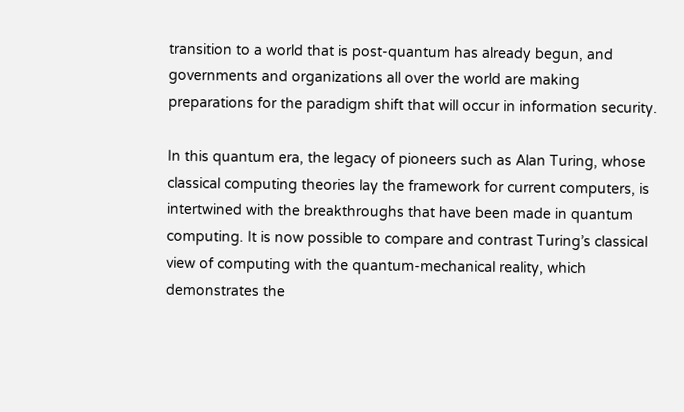transition to a world that is post-quantum has already begun, and governments and organizations all over the world are making preparations for the paradigm shift that will occur in information security.

In this quantum era, the legacy of pioneers such as Alan Turing, whose classical computing theories lay the framework for current computers, is intertwined with the breakthroughs that have been made in quantum computing. It is now possible to compare and contrast Turing’s classical view of computing with the quantum-mechanical reality, which demonstrates the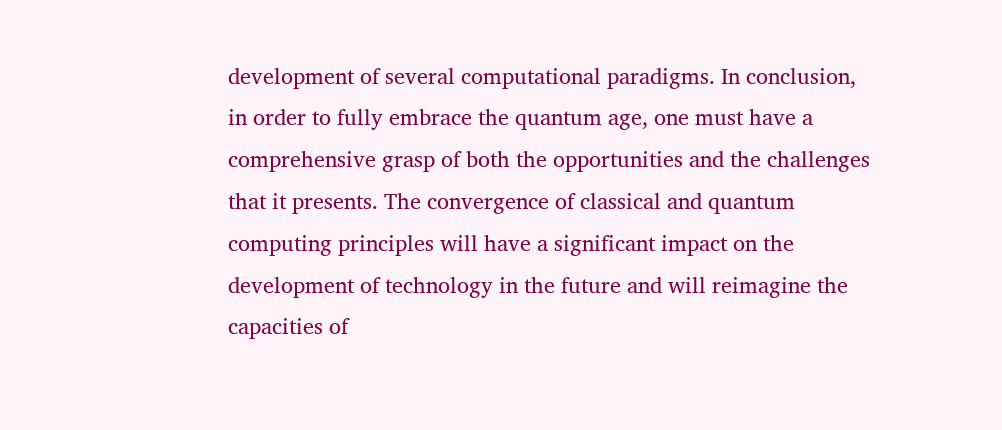development of several computational paradigms. In conclusion, in order to fully embrace the quantum age, one must have a comprehensive grasp of both the opportunities and the challenges that it presents. The convergence of classical and quantum computing principles will have a significant impact on the development of technology in the future and will reimagine the capacities of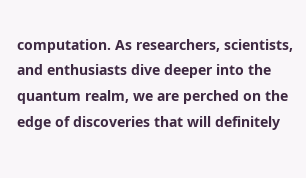computation. As researchers, scientists, and enthusiasts dive deeper into the quantum realm, we are perched on the edge of discoveries that will definitely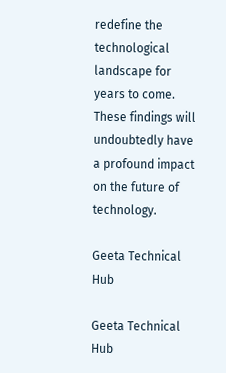redefine the technological landscape for years to come. These findings will undoubtedly have a profound impact on the future of technology.

Geeta Technical Hub

Geeta Technical Hub